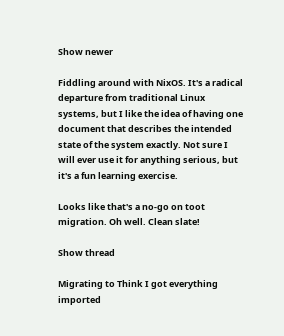Show newer

Fiddling around with NixOS. It's a radical departure from traditional Linux systems, but I like the idea of having one document that describes the intended state of the system exactly. Not sure I will ever use it for anything serious, but it's a fun learning exercise.

Looks like that's a no-go on toot migration. Oh well. Clean slate!

Show thread

Migrating to Think I got everything imported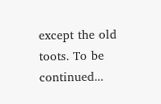except the old toots. To be continued...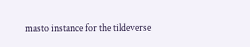masto instance for the tildeverse